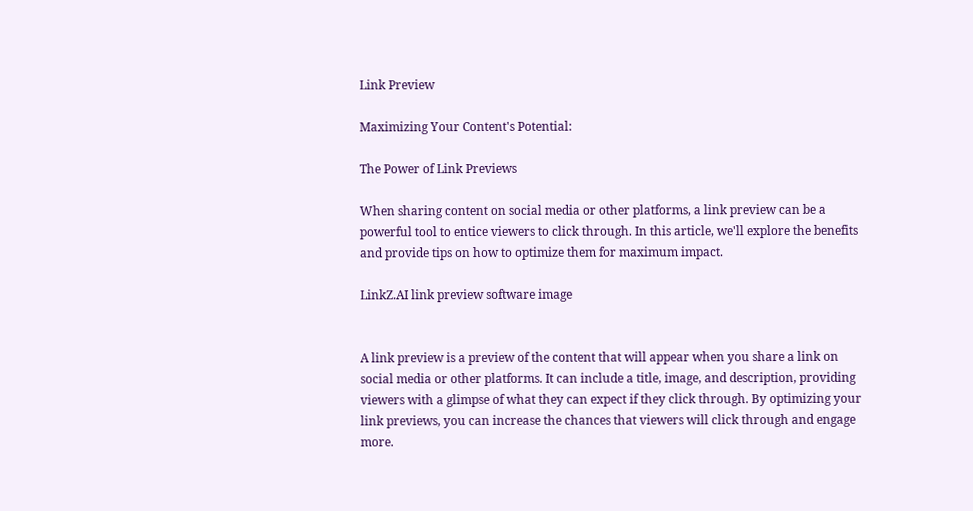Link Preview

Maximizing Your Content's Potential:

The Power of Link Previews

When sharing content on social media or other platforms, a link preview can be a powerful tool to entice viewers to click through. In this article, we'll explore the benefits and provide tips on how to optimize them for maximum impact.

LinkZ.AI link preview software image


A link preview is a preview of the content that will appear when you share a link on social media or other platforms. It can include a title, image, and description, providing viewers with a glimpse of what they can expect if they click through. By optimizing your link previews, you can increase the chances that viewers will click through and engage more.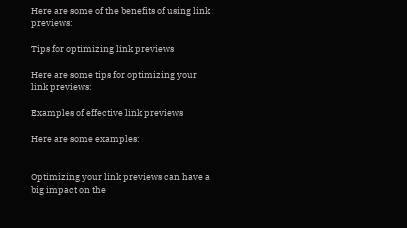Here are some of the benefits of using link previews:

Tips for optimizing link previews

Here are some tips for optimizing your link previews:

Examples of effective link previews

Here are some examples:


Optimizing your link previews can have a big impact on the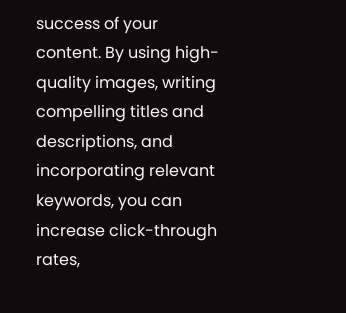success of your content. By using high-quality images, writing compelling titles and descriptions, and incorporating relevant keywords, you can increase click-through rates,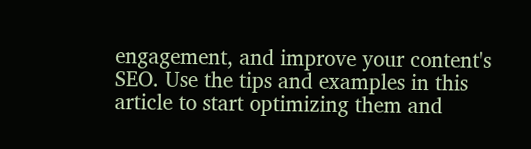engagement, and improve your content's SEO. Use the tips and examples in this article to start optimizing them and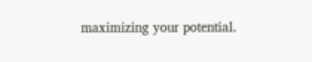maximizing your potential.